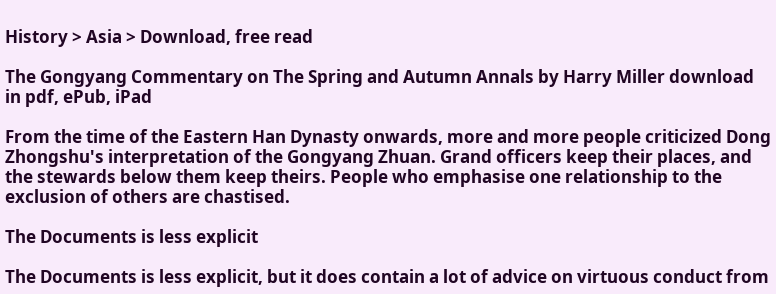History > Asia > Download, free read

The Gongyang Commentary on The Spring and Autumn Annals by Harry Miller download in pdf, ePub, iPad

From the time of the Eastern Han Dynasty onwards, more and more people criticized Dong Zhongshu's interpretation of the Gongyang Zhuan. Grand officers keep their places, and the stewards below them keep theirs. People who emphasise one relationship to the exclusion of others are chastised.

The Documents is less explicit

The Documents is less explicit, but it does contain a lot of advice on virtuous conduct from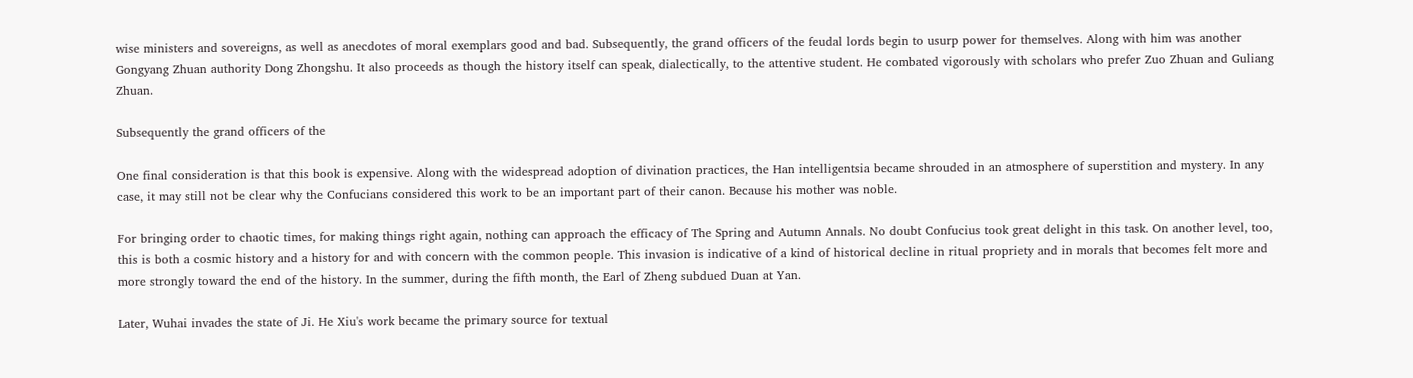wise ministers and sovereigns, as well as anecdotes of moral exemplars good and bad. Subsequently, the grand officers of the feudal lords begin to usurp power for themselves. Along with him was another Gongyang Zhuan authority Dong Zhongshu. It also proceeds as though the history itself can speak, dialectically, to the attentive student. He combated vigorously with scholars who prefer Zuo Zhuan and Guliang Zhuan.

Subsequently the grand officers of the

One final consideration is that this book is expensive. Along with the widespread adoption of divination practices, the Han intelligentsia became shrouded in an atmosphere of superstition and mystery. In any case, it may still not be clear why the Confucians considered this work to be an important part of their canon. Because his mother was noble.

For bringing order to chaotic times, for making things right again, nothing can approach the efficacy of The Spring and Autumn Annals. No doubt Confucius took great delight in this task. On another level, too, this is both a cosmic history and a history for and with concern with the common people. This invasion is indicative of a kind of historical decline in ritual propriety and in morals that becomes felt more and more strongly toward the end of the history. In the summer, during the fifth month, the Earl of Zheng subdued Duan at Yan.

Later, Wuhai invades the state of Ji. He Xiu's work became the primary source for textual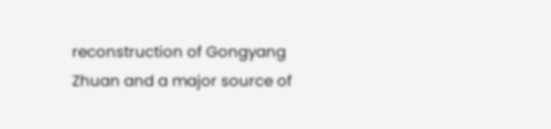reconstruction of Gongyang Zhuan and a major source of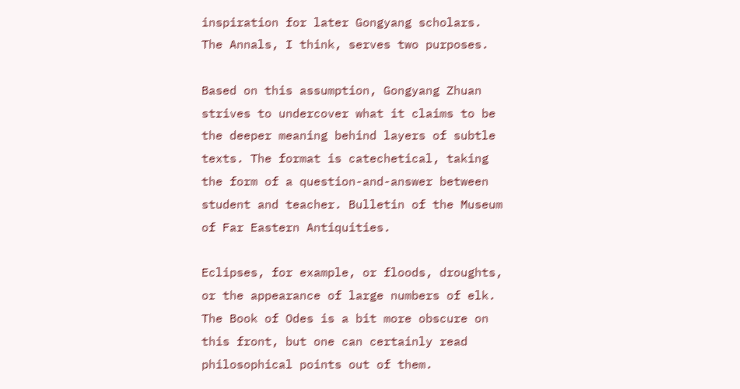inspiration for later Gongyang scholars. The Annals, I think, serves two purposes.

Based on this assumption, Gongyang Zhuan strives to undercover what it claims to be the deeper meaning behind layers of subtle texts. The format is catechetical, taking the form of a question-and-answer between student and teacher. Bulletin of the Museum of Far Eastern Antiquities.

Eclipses, for example, or floods, droughts, or the appearance of large numbers of elk. The Book of Odes is a bit more obscure on this front, but one can certainly read philosophical points out of them.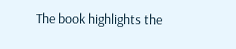The book highlights the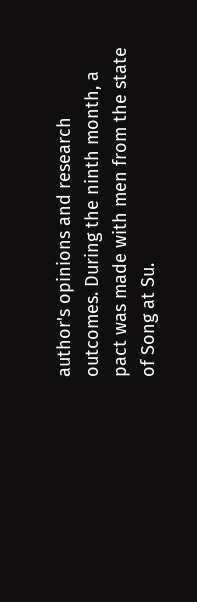author's opinions and research outcomes. During the ninth month, a pact was made with men from the state of Song at Su.